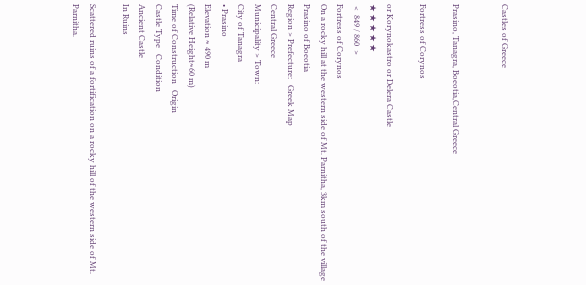Castles of Greece


Prasino, Tanagra, Boeotia,Central Greece

Fortress of Corynos

or Korynokastro or Delera Castle
★ ★ ★ ★ ★
 <  849 / 860  >
Fortress of Corynos
On a rocky hill at the western side of Mt. Parnitha, 3km south of the village Prasino of Boeotia
Region > Prefecture:   Greek Map
Central Greece
Municipality > Town:
City of Tanagra
• Prasino
Elevation ≈ 490 m
(Relative Height≈60 m)
Time of Construction   Origin
Castle Type   Condition
Ancient Castle
In Ruins

Scattered ruins of a fortification on a rocky hill of the western side of Mt. Parnitha.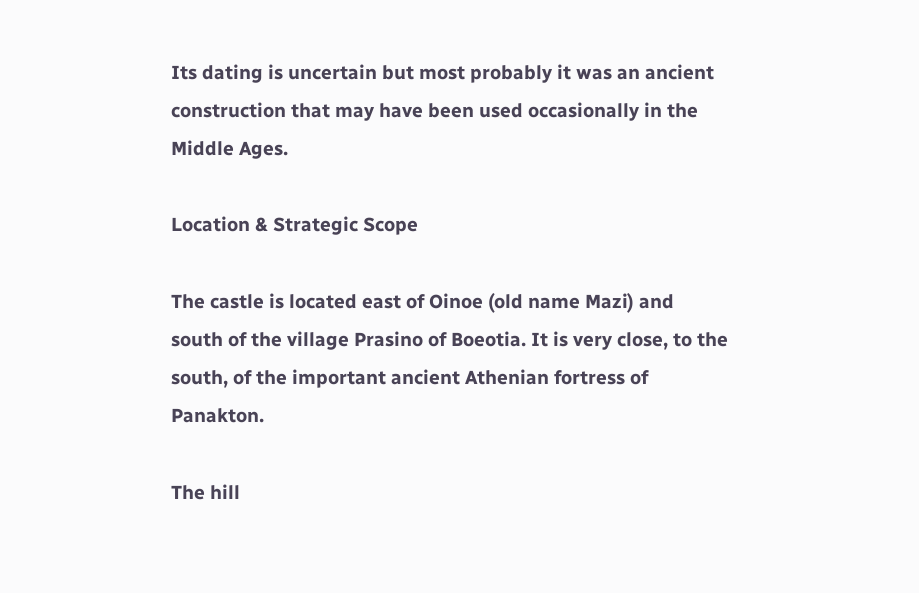Its dating is uncertain but most probably it was an ancient construction that may have been used occasionally in the Middle Ages.

Location & Strategic Scope

The castle is located east of Oinoe (old name Mazi) and south of the village Prasino of Boeotia. It is very close, to the south, of the important ancient Athenian fortress of Panakton.

The hill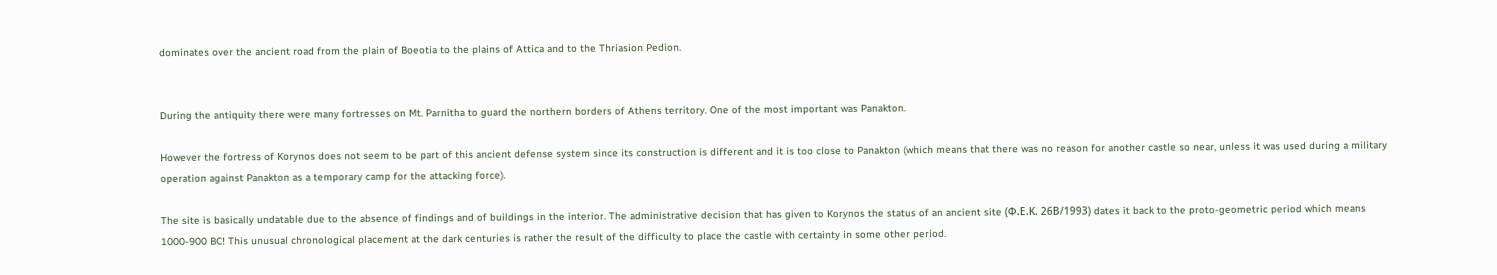dominates over the ancient road from the plain of Boeotia to the plains of Attica and to the Thriasion Pedion.


During the antiquity there were many fortresses on Mt. Parnitha to guard the northern borders of Athens territory. One of the most important was Panakton.

However the fortress of Korynos does not seem to be part of this ancient defense system since its construction is different and it is too close to Panakton (which means that there was no reason for another castle so near, unless it was used during a military operation against Panakton as a temporary camp for the attacking force).

The site is basically undatable due to the absence of findings and of buildings in the interior. The administrative decision that has given to Korynos the status of an ancient site (Φ.Ε.Κ. 26Β/1993) dates it back to the proto-geometric period which means 1000-900 BC! This unusual chronological placement at the dark centuries is rather the result of the difficulty to place the castle with certainty in some other period.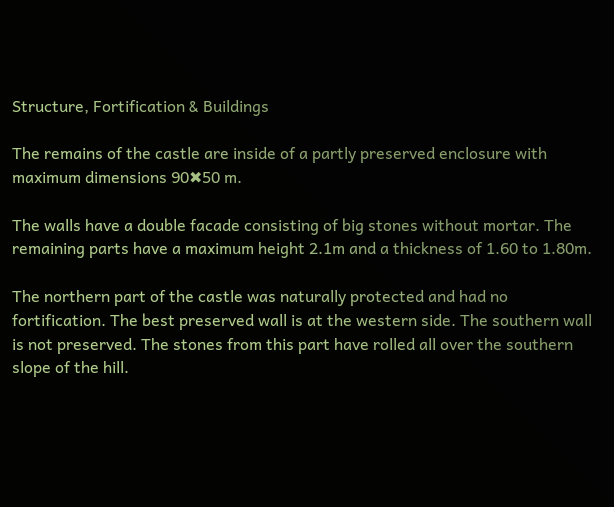Structure, Fortification & Buildings

The remains of the castle are inside of a partly preserved enclosure with maximum dimensions 90✖50 m.

The walls have a double facade consisting of big stones without mortar. The remaining parts have a maximum height 2.1m and a thickness of 1.60 to 1.80m.

The northern part of the castle was naturally protected and had no fortification. The best preserved wall is at the western side. The southern wall is not preserved. The stones from this part have rolled all over the southern slope of the hill.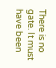There is no gate. It must have been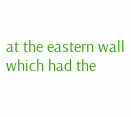at the eastern wall which had the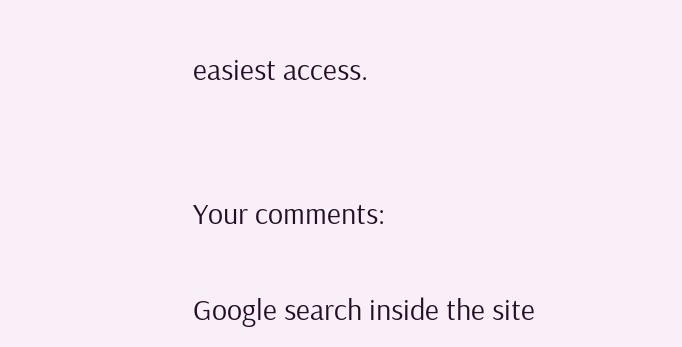easiest access.


Your comments:

Google search inside the site